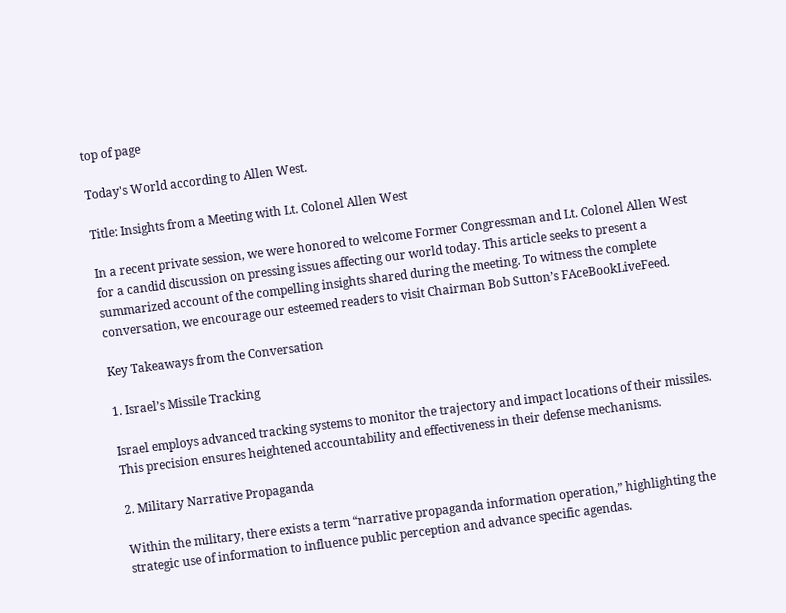top of page

Today's World according to Allen West.

Title: Insights from a Meeting with Lt. Colonel Allen West

In a recent private session, we were honored to welcome Former Congressman and Lt. Colonel Allen West for a candid discussion on pressing issues affecting our world today. This article seeks to present a summarized account of the compelling insights shared during the meeting. To witness the complete conversation, we encourage our esteemed readers to visit Chairman Bob Sutton’s FAceBookLiveFeed.

Key Takeaways from the Conversation

1. Israel’s Missile Tracking

Israel employs advanced tracking systems to monitor the trajectory and impact locations of their missiles. This precision ensures heightened accountability and effectiveness in their defense mechanisms.

2. Military Narrative Propaganda

Within the military, there exists a term “narrative propaganda information operation,” highlighting the strategic use of information to influence public perception and advance specific agendas.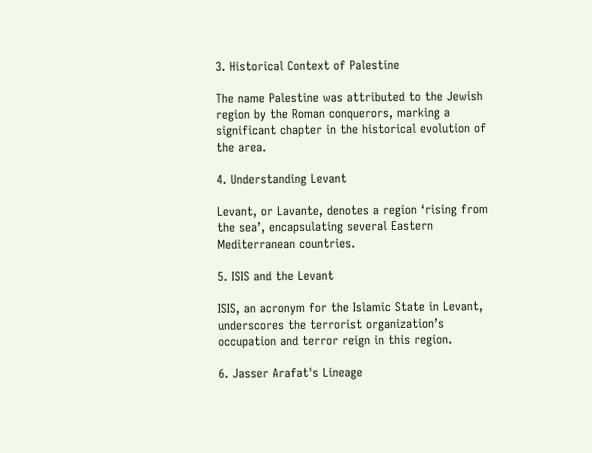3. Historical Context of Palestine

The name Palestine was attributed to the Jewish region by the Roman conquerors, marking a significant chapter in the historical evolution of the area.

4. Understanding Levant

Levant, or Lavante, denotes a region ‘rising from the sea’, encapsulating several Eastern Mediterranean countries.

5. ISIS and the Levant

ISIS, an acronym for the Islamic State in Levant, underscores the terrorist organization’s occupation and terror reign in this region.

6. Jasser Arafat's Lineage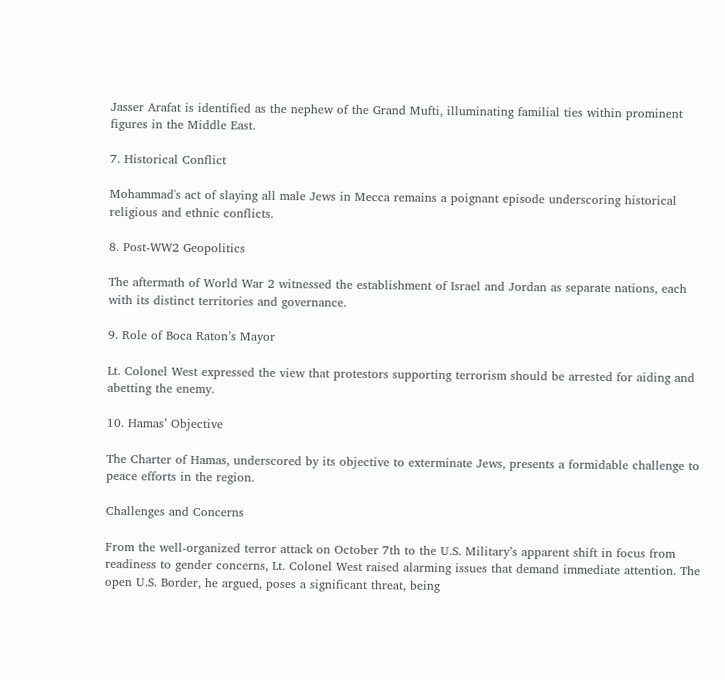Jasser Arafat is identified as the nephew of the Grand Mufti, illuminating familial ties within prominent figures in the Middle East.

7. Historical Conflict

Mohammad's act of slaying all male Jews in Mecca remains a poignant episode underscoring historical religious and ethnic conflicts.

8. Post-WW2 Geopolitics

The aftermath of World War 2 witnessed the establishment of Israel and Jordan as separate nations, each with its distinct territories and governance.

9. Role of Boca Raton’s Mayor

Lt. Colonel West expressed the view that protestors supporting terrorism should be arrested for aiding and abetting the enemy.

10. Hamas’ Objective

The Charter of Hamas, underscored by its objective to exterminate Jews, presents a formidable challenge to peace efforts in the region.

Challenges and Concerns

From the well-organized terror attack on October 7th to the U.S. Military’s apparent shift in focus from readiness to gender concerns, Lt. Colonel West raised alarming issues that demand immediate attention. The open U.S. Border, he argued, poses a significant threat, being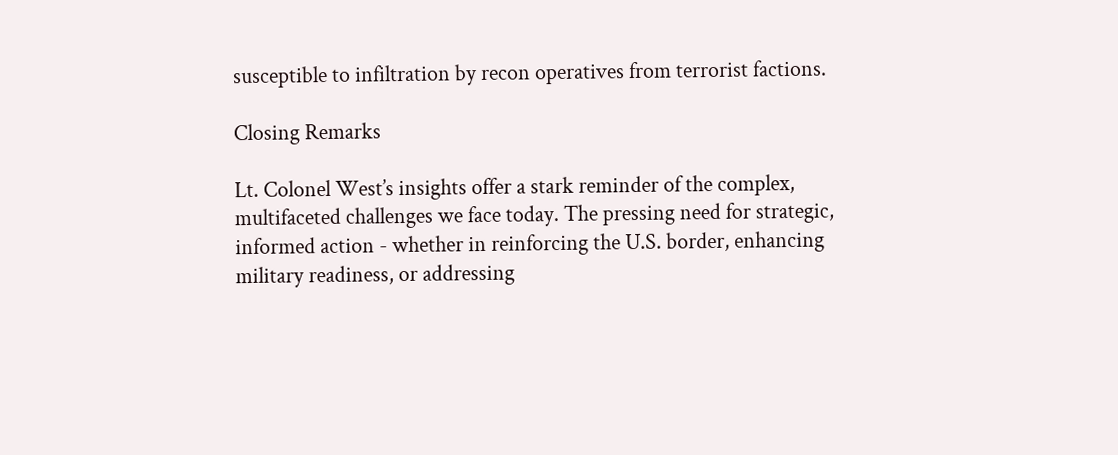susceptible to infiltration by recon operatives from terrorist factions.

Closing Remarks

Lt. Colonel West’s insights offer a stark reminder of the complex, multifaceted challenges we face today. The pressing need for strategic, informed action - whether in reinforcing the U.S. border, enhancing military readiness, or addressing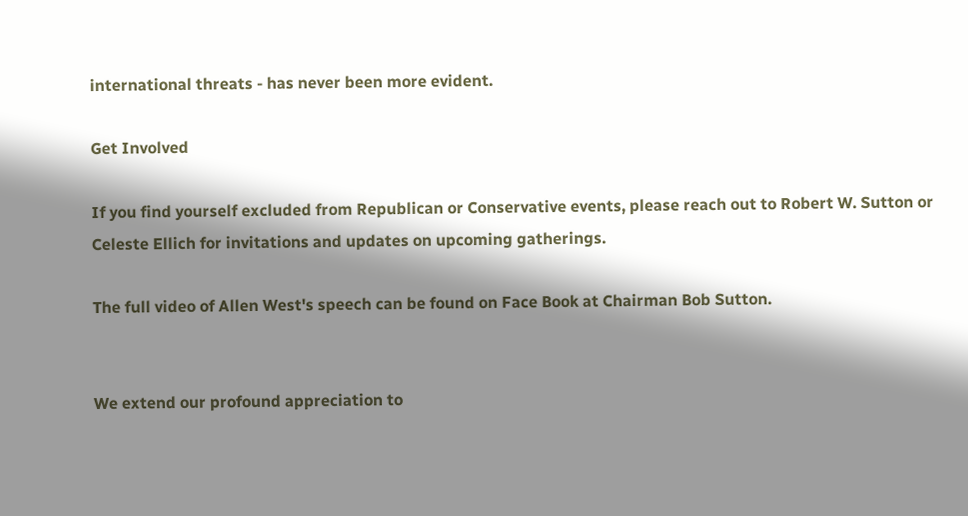international threats - has never been more evident.

Get Involved

If you find yourself excluded from Republican or Conservative events, please reach out to Robert W. Sutton or Celeste Ellich for invitations and updates on upcoming gatherings.

The full video of Allen West's speech can be found on Face Book at Chairman Bob Sutton.


We extend our profound appreciation to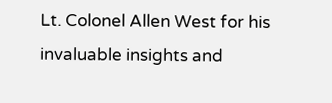Lt. Colonel Allen West for his invaluable insights and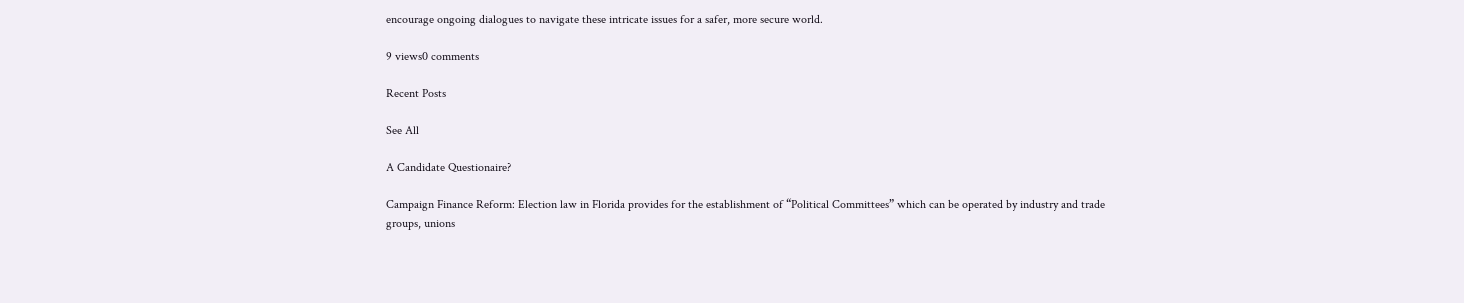encourage ongoing dialogues to navigate these intricate issues for a safer, more secure world.

9 views0 comments

Recent Posts

See All

A Candidate Questionaire?

Campaign Finance Reform: Election law in Florida provides for the establishment of “Political Committees” which can be operated by industry and trade groups, unions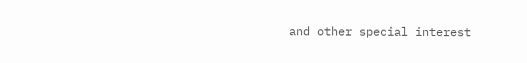and other special interest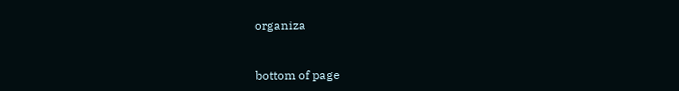organiza


bottom of page